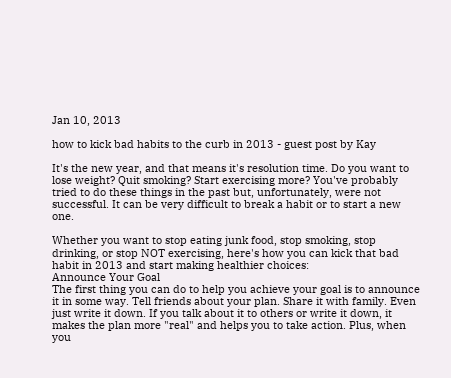Jan 10, 2013

how to kick bad habits to the curb in 2013 - guest post by Kay

It's the new year, and that means it's resolution time. Do you want to lose weight? Quit smoking? Start exercising more? You've probably tried to do these things in the past but, unfortunately, were not successful. It can be very difficult to break a habit or to start a new one.

Whether you want to stop eating junk food, stop smoking, stop drinking, or stop NOT exercising, here's how you can kick that bad habit in 2013 and start making healthier choices:
Announce Your Goal
The first thing you can do to help you achieve your goal is to announce it in some way. Tell friends about your plan. Share it with family. Even just write it down. If you talk about it to others or write it down, it makes the plan more "real" and helps you to take action. Plus, when you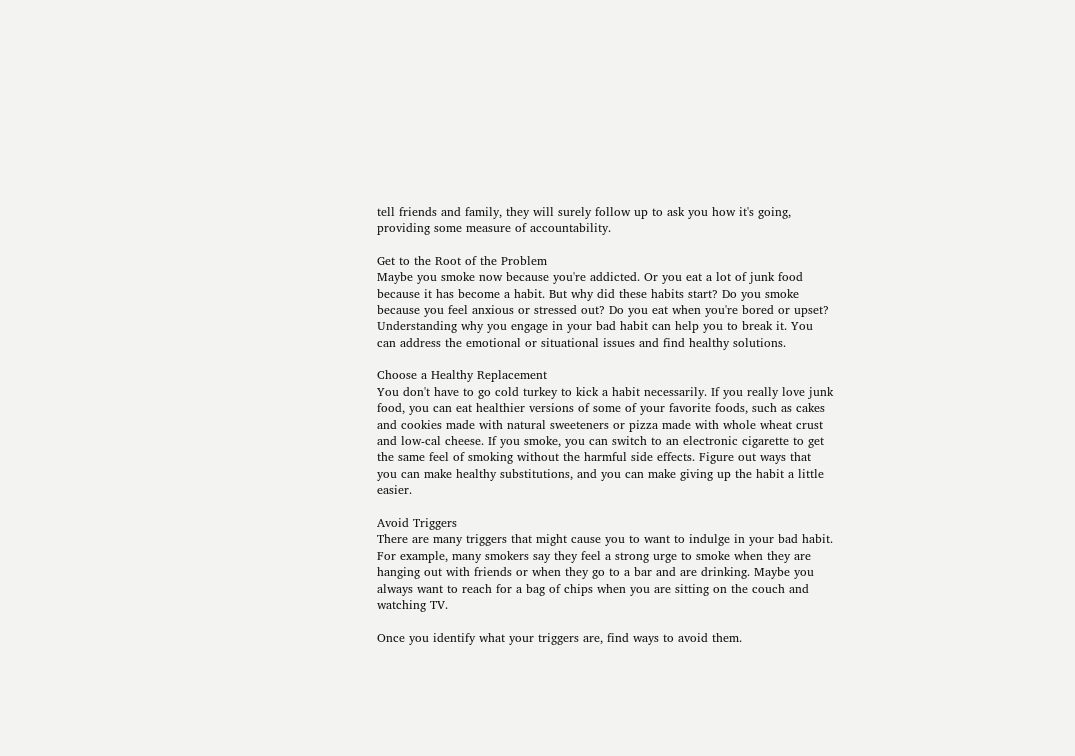tell friends and family, they will surely follow up to ask you how it's going, providing some measure of accountability.

Get to the Root of the Problem
Maybe you smoke now because you're addicted. Or you eat a lot of junk food because it has become a habit. But why did these habits start? Do you smoke because you feel anxious or stressed out? Do you eat when you're bored or upset? Understanding why you engage in your bad habit can help you to break it. You can address the emotional or situational issues and find healthy solutions.

Choose a Healthy Replacement
You don't have to go cold turkey to kick a habit necessarily. If you really love junk food, you can eat healthier versions of some of your favorite foods, such as cakes and cookies made with natural sweeteners or pizza made with whole wheat crust and low-cal cheese. If you smoke, you can switch to an electronic cigarette to get the same feel of smoking without the harmful side effects. Figure out ways that you can make healthy substitutions, and you can make giving up the habit a little easier.

Avoid Triggers
There are many triggers that might cause you to want to indulge in your bad habit. For example, many smokers say they feel a strong urge to smoke when they are hanging out with friends or when they go to a bar and are drinking. Maybe you always want to reach for a bag of chips when you are sitting on the couch and watching TV.

Once you identify what your triggers are, find ways to avoid them.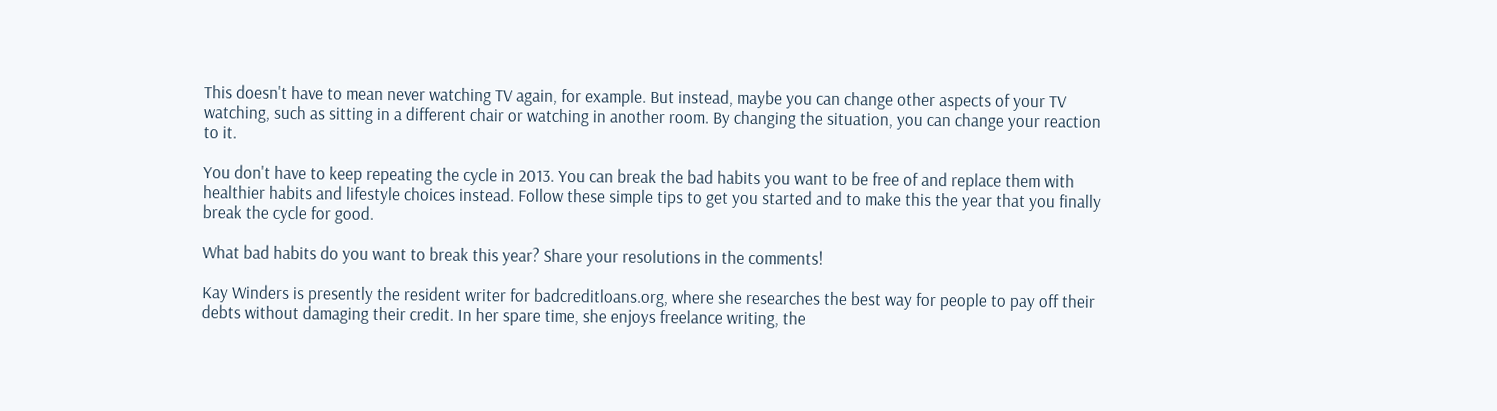This doesn't have to mean never watching TV again, for example. But instead, maybe you can change other aspects of your TV watching, such as sitting in a different chair or watching in another room. By changing the situation, you can change your reaction to it.

You don't have to keep repeating the cycle in 2013. You can break the bad habits you want to be free of and replace them with healthier habits and lifestyle choices instead. Follow these simple tips to get you started and to make this the year that you finally break the cycle for good.

What bad habits do you want to break this year? Share your resolutions in the comments!

Kay Winders is presently the resident writer for badcreditloans.org, where she researches the best way for people to pay off their debts without damaging their credit. In her spare time, she enjoys freelance writing, the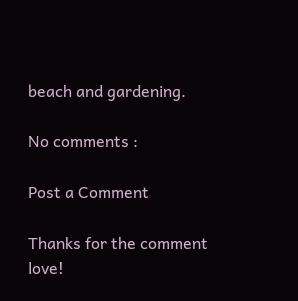beach and gardening.

No comments :

Post a Comment

Thanks for the comment love!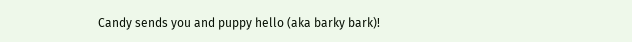Candy sends you and puppy hello (aka barky bark)!